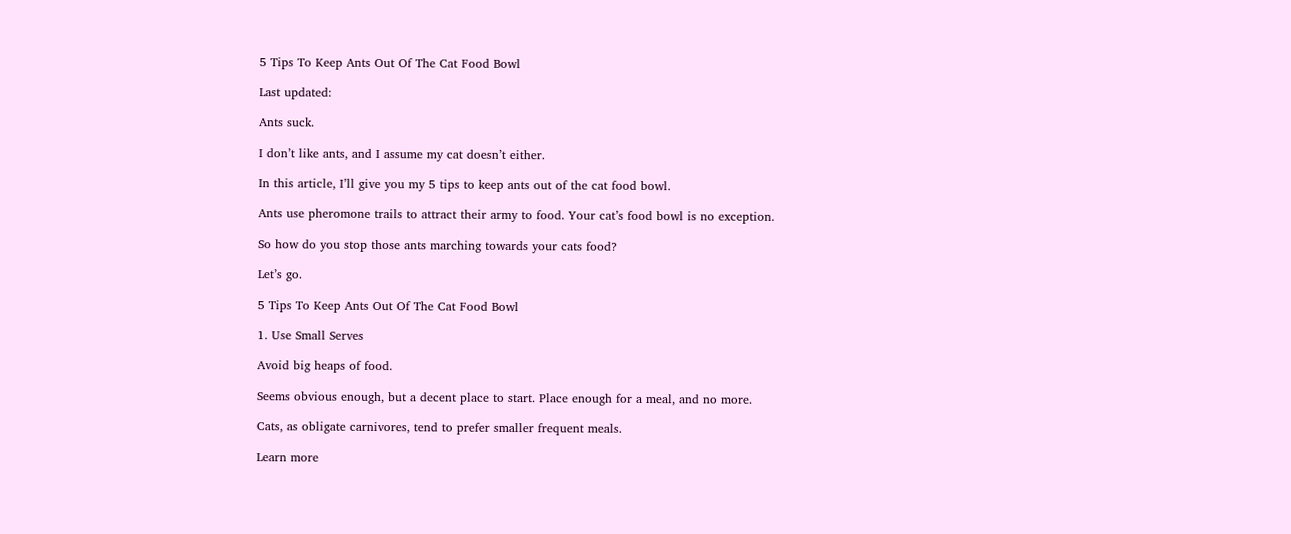5 Tips To Keep Ants Out Of The Cat Food Bowl

Last updated:

Ants suck.

I don’t like ants, and I assume my cat doesn’t either.

In this article, I’ll give you my 5 tips to keep ants out of the cat food bowl.

Ants use pheromone trails to attract their army to food. Your cat’s food bowl is no exception.

So how do you stop those ants marching towards your cats food?

Let’s go.

5 Tips To Keep Ants Out Of The Cat Food Bowl

1. Use Small Serves

Avoid big heaps of food.

Seems obvious enough, but a decent place to start. Place enough for a meal, and no more.

Cats, as obligate carnivores, tend to prefer smaller frequent meals.

Learn more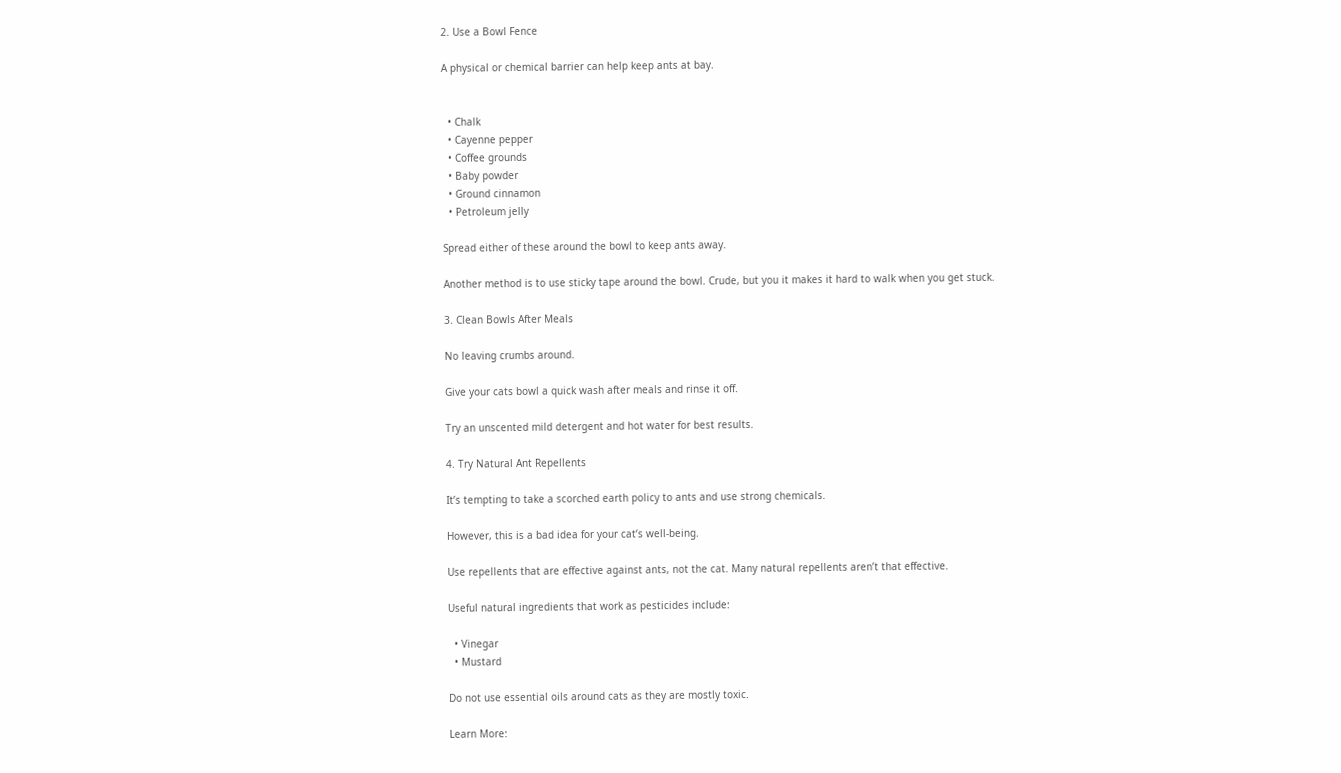2. Use a Bowl Fence

A physical or chemical barrier can help keep ants at bay.


  • Chalk
  • Cayenne pepper
  • Coffee grounds
  • Baby powder
  • Ground cinnamon
  • Petroleum jelly

Spread either of these around the bowl to keep ants away.

Another method is to use sticky tape around the bowl. Crude, but you it makes it hard to walk when you get stuck.

3. Clean Bowls After Meals

No leaving crumbs around.

Give your cats bowl a quick wash after meals and rinse it off.

Try an unscented mild detergent and hot water for best results.

4. Try Natural Ant Repellents

It’s tempting to take a scorched earth policy to ants and use strong chemicals.

However, this is a bad idea for your cat’s well-being.

Use repellents that are effective against ants, not the cat. Many natural repellents aren’t that effective.

Useful natural ingredients that work as pesticides include:

  • Vinegar
  • Mustard

Do not use essential oils around cats as they are mostly toxic.

Learn More: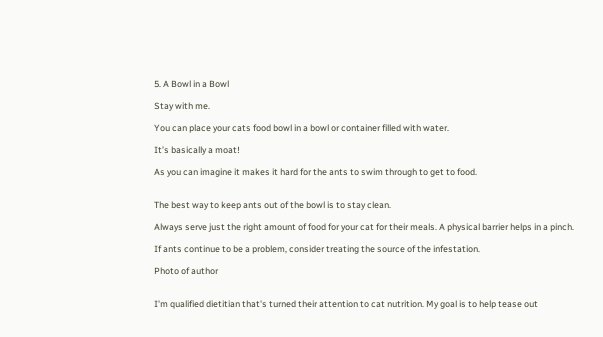5. A Bowl in a Bowl

Stay with me.

You can place your cats food bowl in a bowl or container filled with water.

It’s basically a moat!

As you can imagine it makes it hard for the ants to swim through to get to food.


The best way to keep ants out of the bowl is to stay clean.

Always serve just the right amount of food for your cat for their meals. A physical barrier helps in a pinch.

If ants continue to be a problem, consider treating the source of the infestation.

Photo of author


I'm qualified dietitian that's turned their attention to cat nutrition. My goal is to help tease out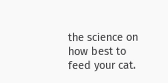the science on how best to feed your cat.